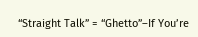“Straight Talk” = “Ghetto”–If You’re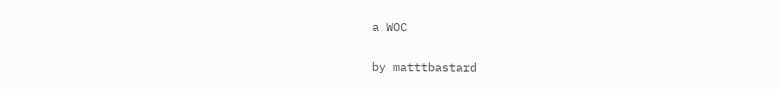a WOC

by matttbastard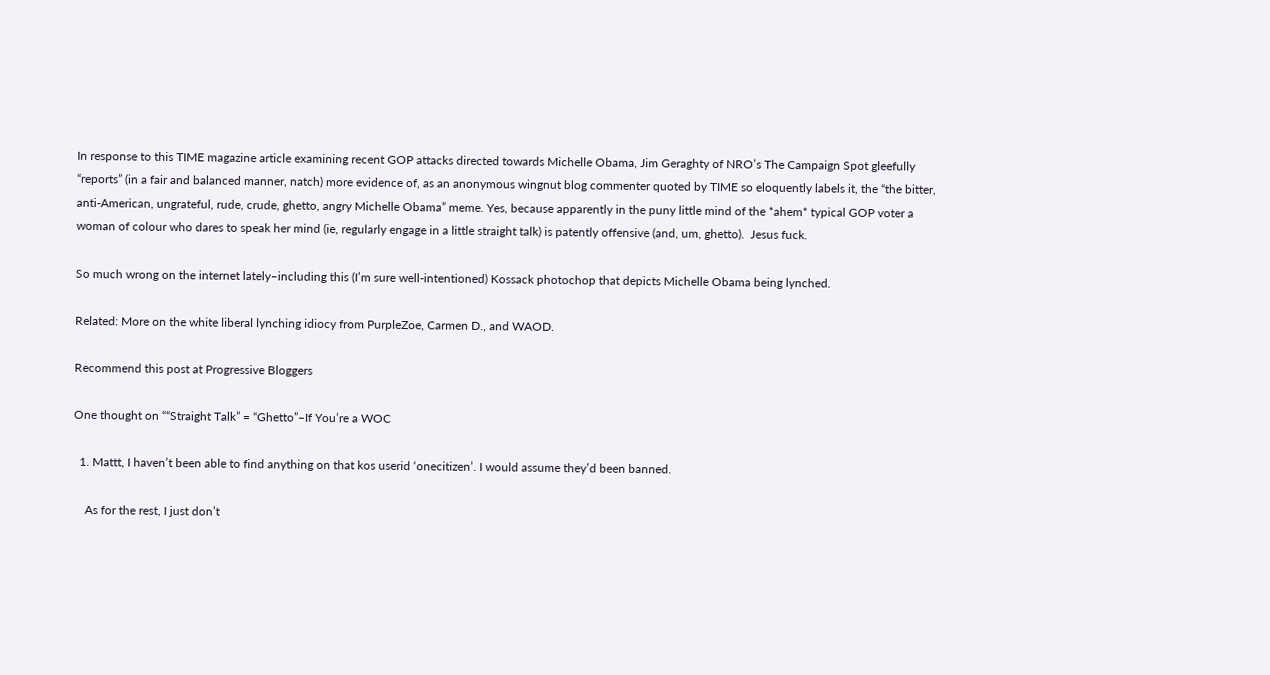In response to this TIME magazine article examining recent GOP attacks directed towards Michelle Obama, Jim Geraghty of NRO’s The Campaign Spot gleefully “reports” (in a fair and balanced manner, natch) more evidence of, as an anonymous wingnut blog commenter quoted by TIME so eloquently labels it, the “the bitter, anti-American, ungrateful, rude, crude, ghetto, angry Michelle Obama” meme. Yes, because apparently in the puny little mind of the *ahem* typical GOP voter a woman of colour who dares to speak her mind (ie, regularly engage in a little straight talk) is patently offensive (and, um, ghetto).  Jesus fuck.

So much wrong on the internet lately–including this (I’m sure well-intentioned) Kossack photochop that depicts Michelle Obama being lynched.

Related: More on the white liberal lynching idiocy from PurpleZoe, Carmen D., and WAOD.

Recommend this post at Progressive Bloggers

One thought on ““Straight Talk” = “Ghetto”–If You’re a WOC

  1. Mattt, I haven’t been able to find anything on that kos userid ‘onecitizen’. I would assume they’d been banned.

    As for the rest, I just don’t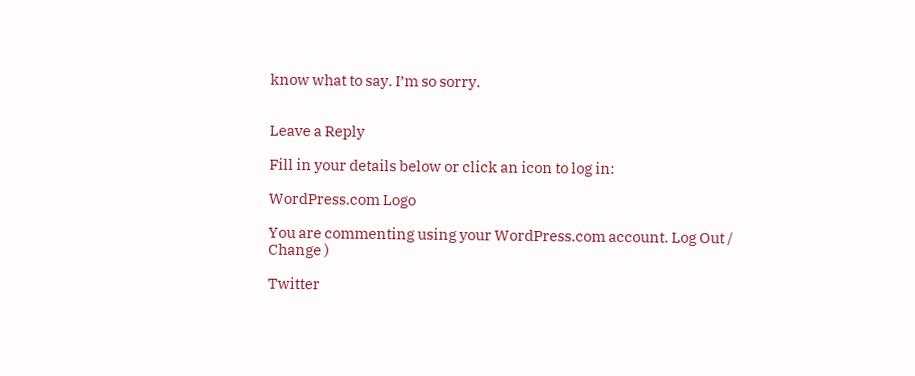know what to say. I’m so sorry.


Leave a Reply

Fill in your details below or click an icon to log in:

WordPress.com Logo

You are commenting using your WordPress.com account. Log Out /  Change )

Twitter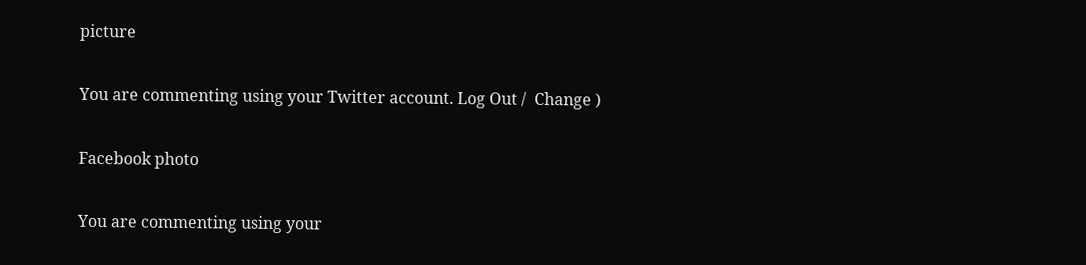picture

You are commenting using your Twitter account. Log Out /  Change )

Facebook photo

You are commenting using your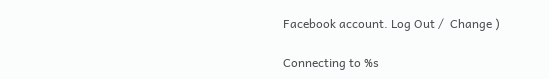Facebook account. Log Out /  Change )

Connecting to %s